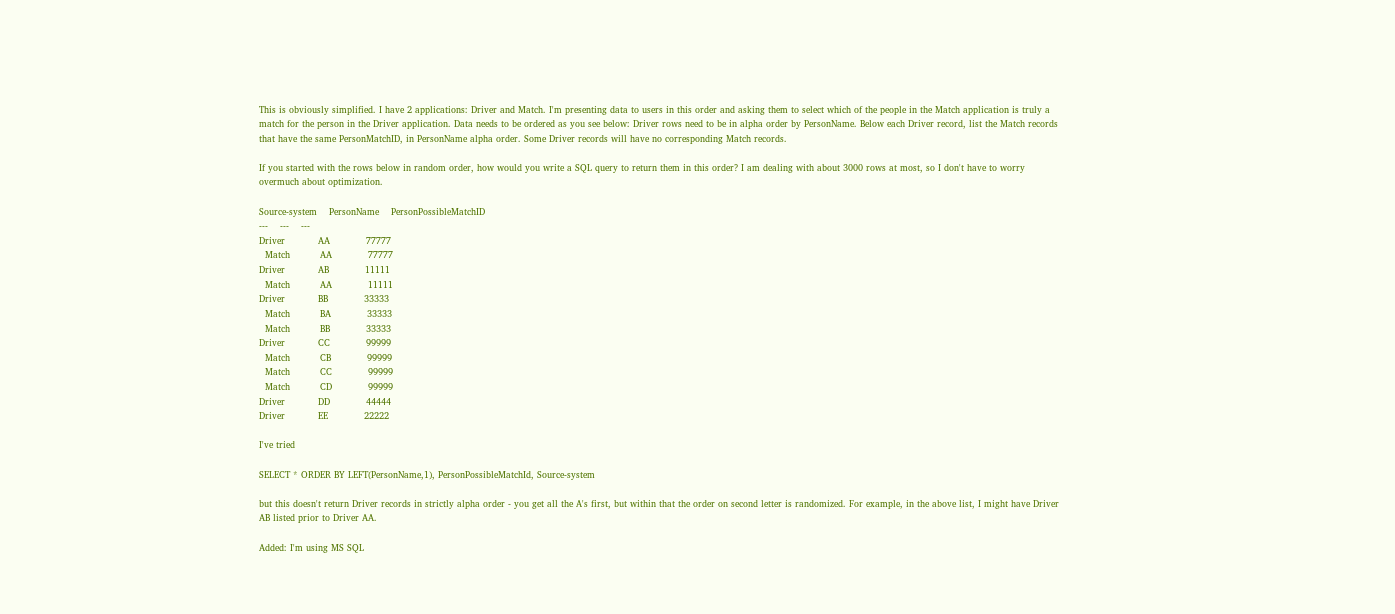This is obviously simplified. I have 2 applications: Driver and Match. I'm presenting data to users in this order and asking them to select which of the people in the Match application is truly a match for the person in the Driver application. Data needs to be ordered as you see below: Driver rows need to be in alpha order by PersonName. Below each Driver record, list the Match records that have the same PersonMatchID, in PersonName alpha order. Some Driver records will have no corresponding Match records.

If you started with the rows below in random order, how would you write a SQL query to return them in this order? I am dealing with about 3000 rows at most, so I don't have to worry overmuch about optimization.

Source-system    PersonName    PersonPossibleMatchID
---    ---    ---
Driver           AA            77777
  Match          AA            77777
Driver           AB            11111
  Match          AA            11111
Driver           BB            33333
  Match          BA            33333
  Match          BB            33333
Driver           CC            99999
  Match          CB            99999
  Match          CC            99999
  Match          CD            99999
Driver           DD            44444
Driver           EE            22222

I've tried

SELECT * ORDER BY LEFT(PersonName,1), PersonPossibleMatchId, Source-system

but this doesn't return Driver records in strictly alpha order - you get all the A's first, but within that the order on second letter is randomized. For example, in the above list, I might have Driver AB listed prior to Driver AA.

Added: I'm using MS SQL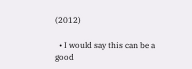(2012)

  • I would say this can be a good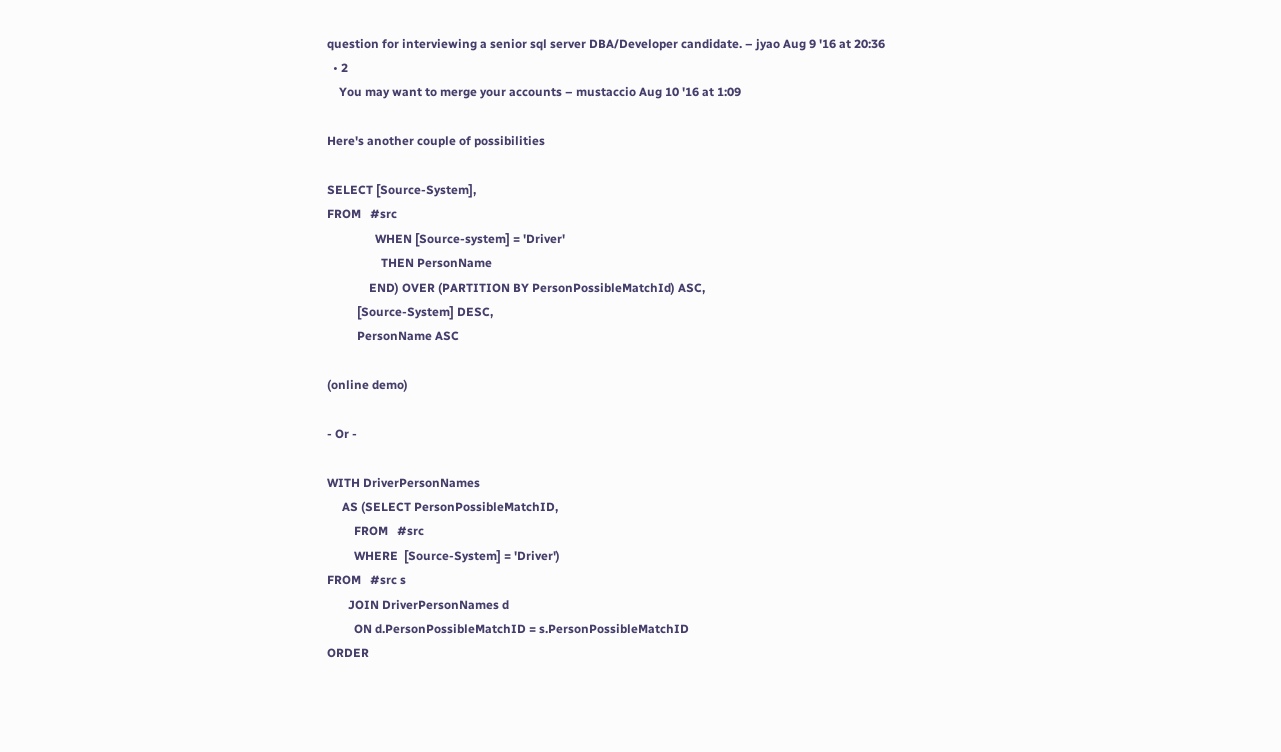question for interviewing a senior sql server DBA/Developer candidate. – jyao Aug 9 '16 at 20:36
  • 2
    You may want to merge your accounts – mustaccio Aug 10 '16 at 1:09

Here's another couple of possibilities

SELECT [Source-System],
FROM   #src
                WHEN [Source-system] = 'Driver'
                  THEN PersonName
              END) OVER (PARTITION BY PersonPossibleMatchId) ASC,
          [Source-System] DESC,
          PersonName ASC

(online demo)

- Or -

WITH DriverPersonNames
     AS (SELECT PersonPossibleMatchID,
         FROM   #src
         WHERE  [Source-System] = 'Driver')
FROM   #src s
       JOIN DriverPersonNames d
         ON d.PersonPossibleMatchID = s.PersonPossibleMatchID
ORDER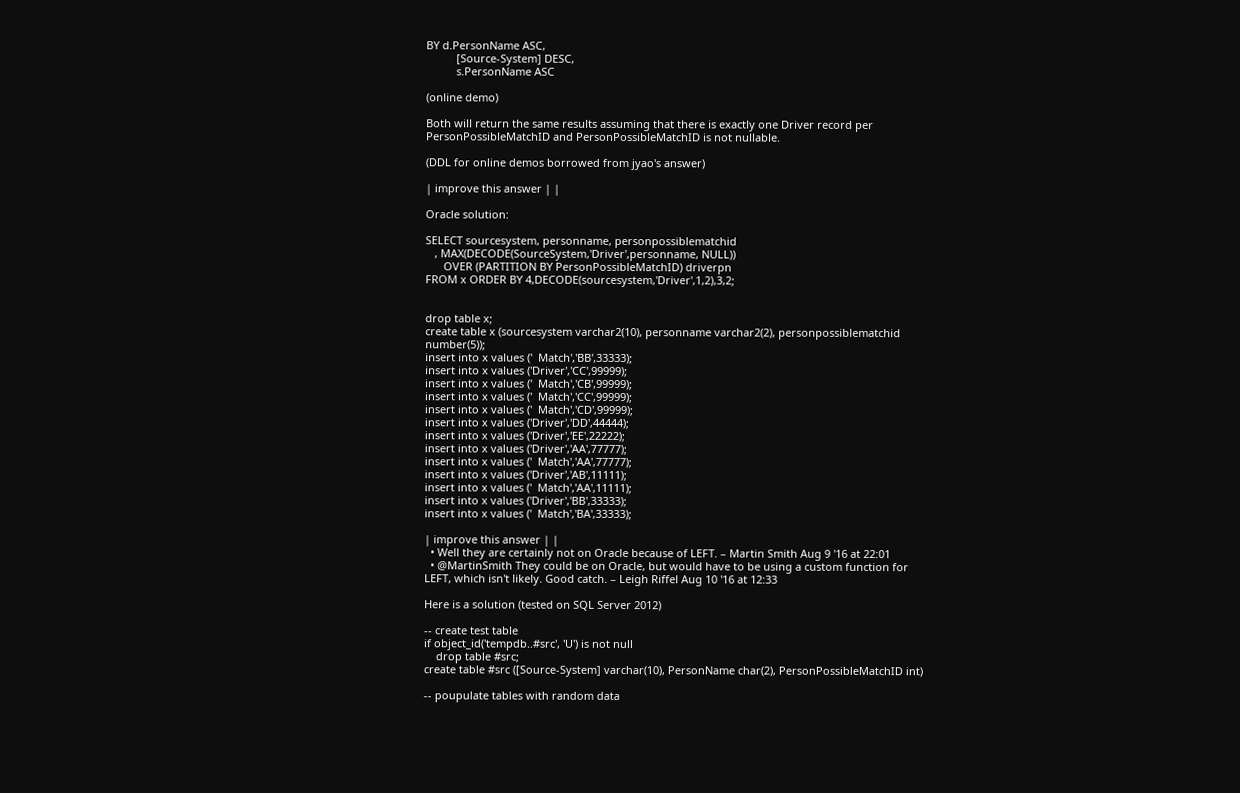BY d.PersonName ASC,
          [Source-System] DESC,
          s.PersonName ASC

(online demo)

Both will return the same results assuming that there is exactly one Driver record per PersonPossibleMatchID and PersonPossibleMatchID is not nullable.

(DDL for online demos borrowed from jyao's answer)

| improve this answer | |

Oracle solution:

SELECT sourcesystem, personname, personpossiblematchid
   , MAX(DECODE(SourceSystem,'Driver',personname, NULL))
      OVER (PARTITION BY PersonPossibleMatchID) driverpn
FROM x ORDER BY 4,DECODE(sourcesystem,'Driver',1,2),3,2;


drop table x;
create table x (sourcesystem varchar2(10), personname varchar2(2), personpossiblematchid number(5));
insert into x values ('  Match','BB',33333);
insert into x values ('Driver','CC',99999);
insert into x values ('  Match','CB',99999);
insert into x values ('  Match','CC',99999);
insert into x values ('  Match','CD',99999);
insert into x values ('Driver','DD',44444);
insert into x values ('Driver','EE',22222);
insert into x values ('Driver','AA',77777);
insert into x values ('  Match','AA',77777);
insert into x values ('Driver','AB',11111);
insert into x values ('  Match','AA',11111);
insert into x values ('Driver','BB',33333);
insert into x values ('  Match','BA',33333);

| improve this answer | |
  • Well they are certainly not on Oracle because of LEFT. – Martin Smith Aug 9 '16 at 22:01
  • @MartinSmith They could be on Oracle, but would have to be using a custom function for LEFT, which isn't likely. Good catch. – Leigh Riffel Aug 10 '16 at 12:33

Here is a solution (tested on SQL Server 2012)

-- create test table
if object_id('tempdb..#src', 'U') is not null
    drop table #src;
create table #src ([Source-System] varchar(10), PersonName char(2), PersonPossibleMatchID int)

-- poupulate tables with random data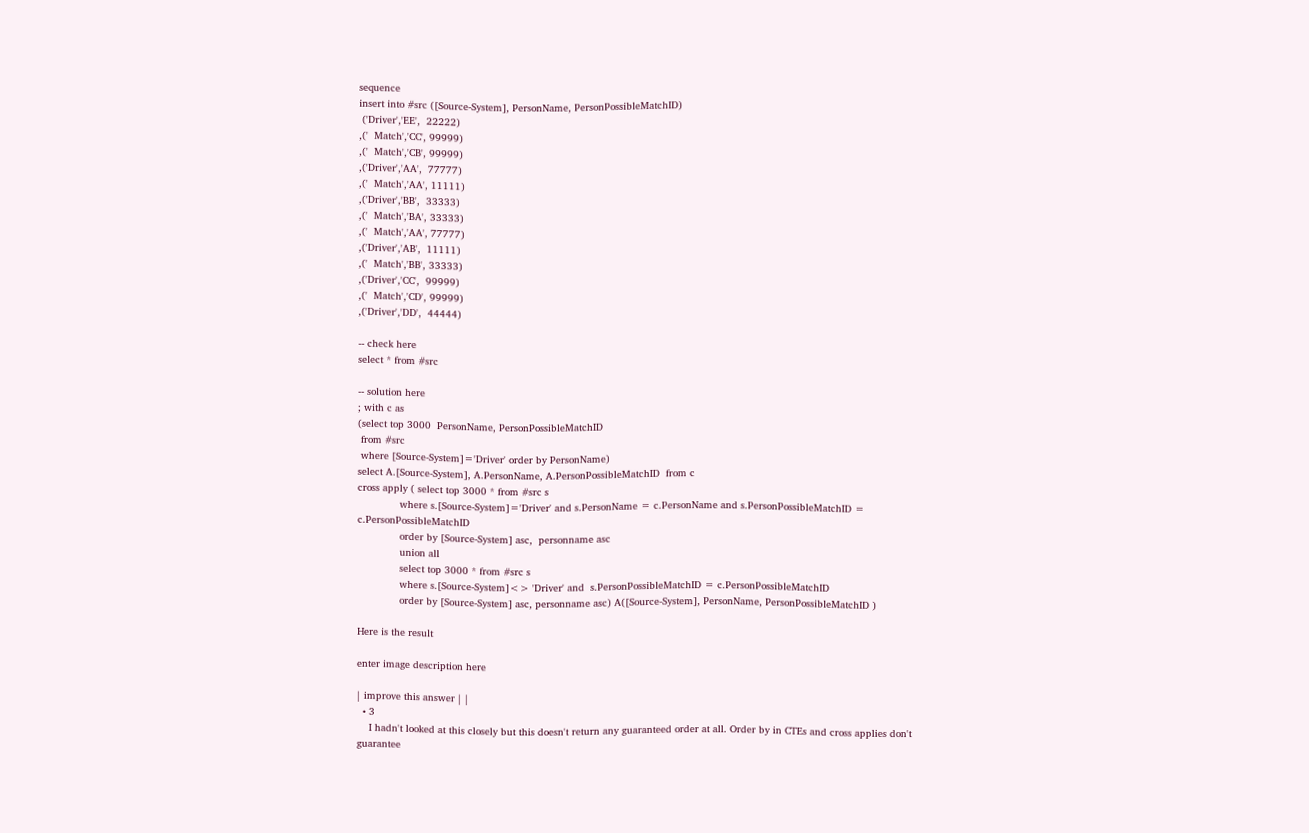sequence
insert into #src ([Source-System], PersonName, PersonPossibleMatchID)
 ('Driver','EE',  22222)
,('  Match','CC', 99999)
,('  Match','CB', 99999)
,('Driver','AA',  77777)
,('  Match','AA', 11111)
,('Driver','BB',  33333)
,('  Match','BA', 33333)
,('  Match','AA', 77777)
,('Driver','AB',  11111)
,('  Match','BB', 33333)
,('Driver','CC',  99999)
,('  Match','CD', 99999)
,('Driver','DD',  44444)

-- check here
select * from #src

-- solution here
; with c as
(select top 3000  PersonName, PersonPossibleMatchID
 from #src
 where [Source-System]='Driver' order by PersonName)
select A.[Source-System], A.PersonName, A.PersonPossibleMatchID  from c
cross apply ( select top 3000 * from #src s
              where s.[Source-System]='Driver' and s.PersonName = c.PersonName and s.PersonPossibleMatchID = c.PersonPossibleMatchID
              order by [Source-System] asc,  personname asc
              union all
              select top 3000 * from #src s
              where s.[Source-System]<> 'Driver' and  s.PersonPossibleMatchID = c.PersonPossibleMatchID
              order by [Source-System] asc, personname asc) A([Source-System], PersonName, PersonPossibleMatchID )

Here is the result

enter image description here

| improve this answer | |
  • 3
    I hadn't looked at this closely but this doesn't return any guaranteed order at all. Order by in CTEs and cross applies don't guarantee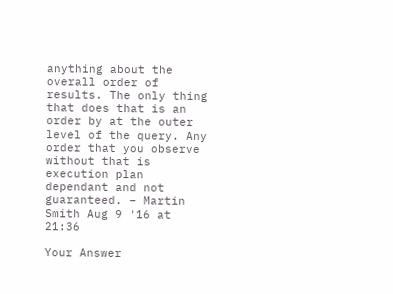anything about the overall order of results. The only thing that does that is an order by at the outer level of the query. Any order that you observe without that is execution plan dependant and not guaranteed. – Martin Smith Aug 9 '16 at 21:36

Your Answer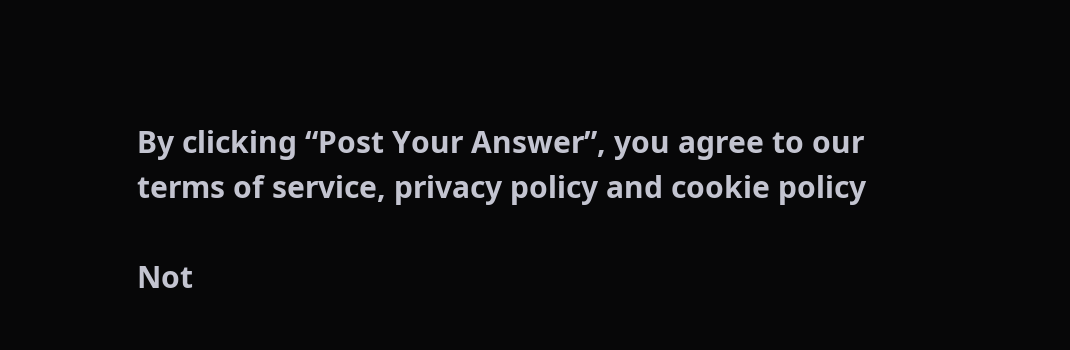By clicking “Post Your Answer”, you agree to our terms of service, privacy policy and cookie policy

Not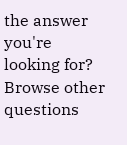the answer you're looking for? Browse other questions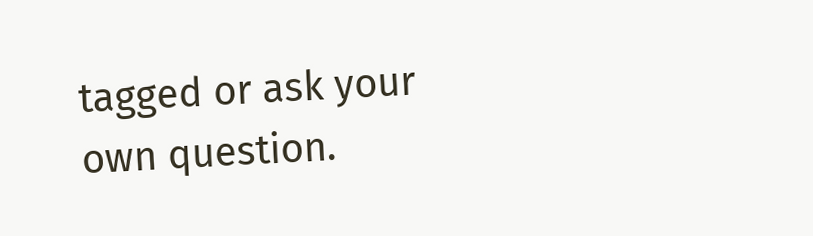tagged or ask your own question.